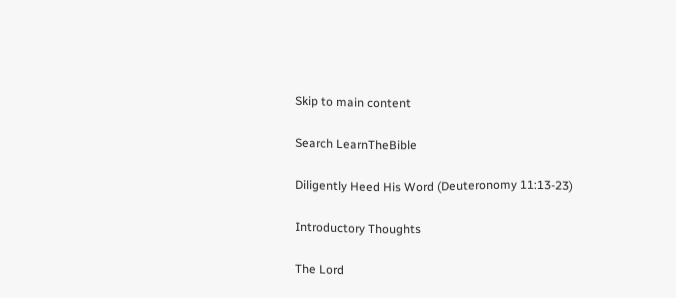Skip to main content

Search LearnTheBible

Diligently Heed His Word (Deuteronomy 11:13-23)

Introductory Thoughts

The Lord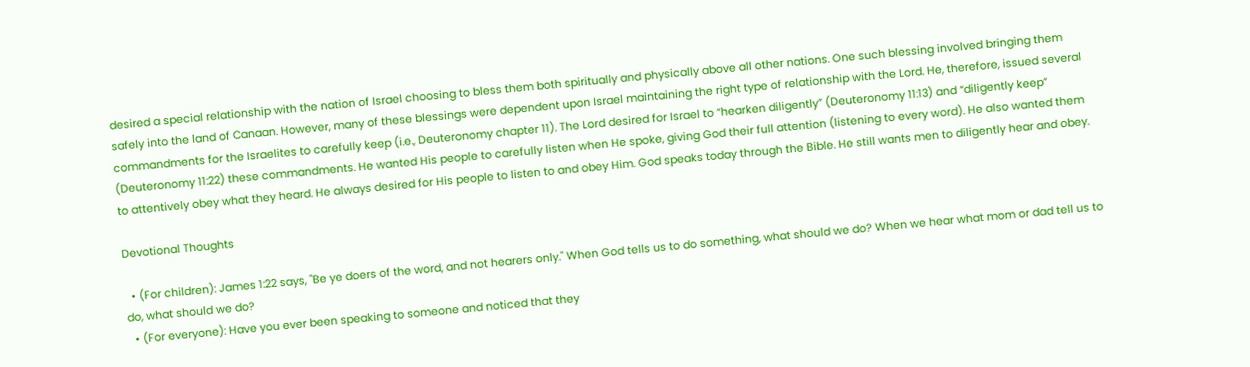desired a special relationship with the nation of Israel choosing to bless them both spiritually and physically above all other nations. One such blessing involved bringing them safely into the land of Canaan. However, many of these blessings were dependent upon Israel maintaining the right type of relationship with the Lord. He, therefore, issued several commandments for the Israelites to carefully keep (i.e., Deuteronomy chapter 11). The Lord desired for Israel to “hearken diligently” (Deuteronomy 11:13) and “diligently keep” (Deuteronomy 11:22) these commandments. He wanted His people to carefully listen when He spoke, giving God their full attention (listening to every word). He also wanted them to attentively obey what they heard. He always desired for His people to listen to and obey Him. God speaks today through the Bible. He still wants men to diligently hear and obey.

Devotional Thoughts

  • (For children): James 1:22 says, "Be ye doers of the word, and not hearers only." When God tells us to do something, what should we do? When we hear what mom or dad tell us to do, what should we do?
  • (For everyone): Have you ever been speaking to someone and noticed that they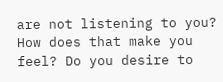are not listening to you? How does that make you feel? Do you desire to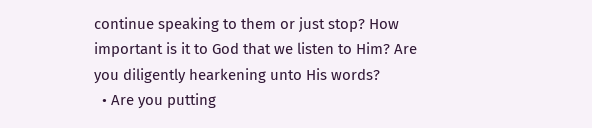continue speaking to them or just stop? How important is it to God that we listen to Him? Are you diligently hearkening unto His words?
  • Are you putting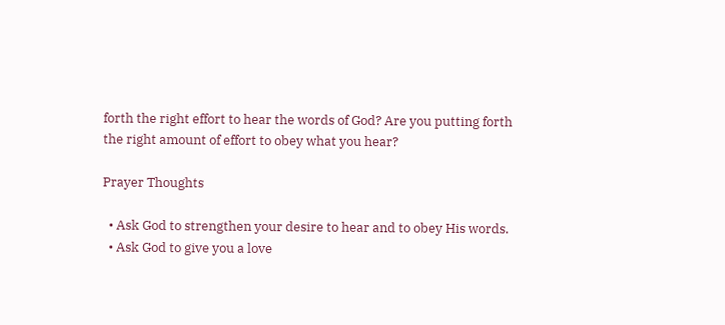forth the right effort to hear the words of God? Are you putting forth the right amount of effort to obey what you hear?

Prayer Thoughts

  • Ask God to strengthen your desire to hear and to obey His words.
  • Ask God to give you a love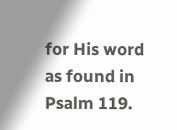for His word as found in Psalm 119.